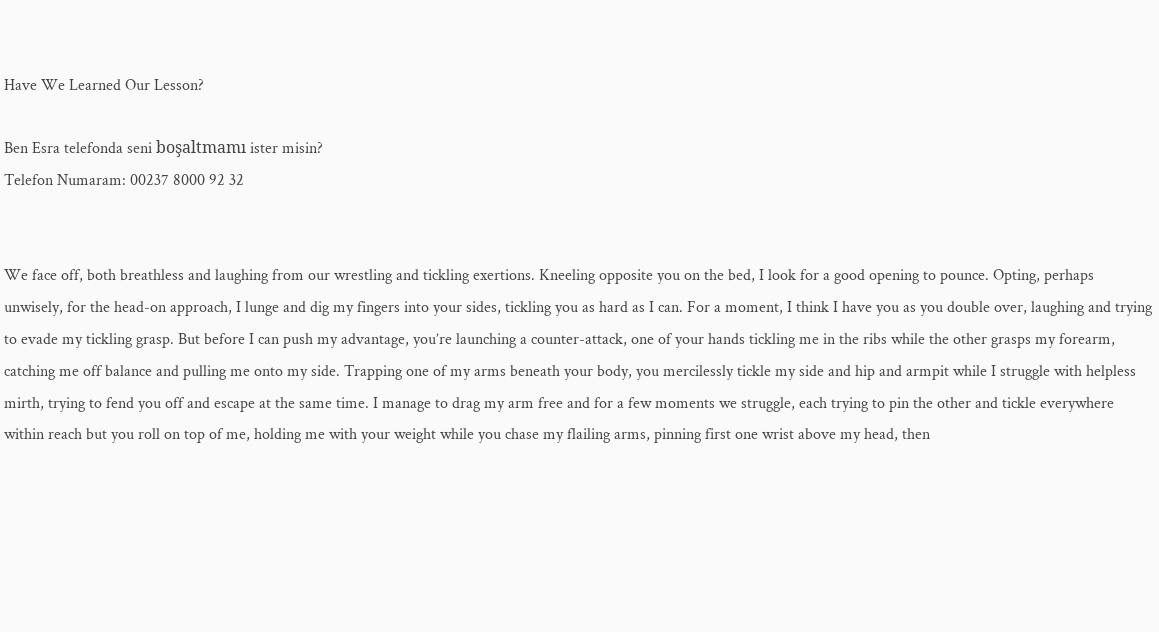Have We Learned Our Lesson?

Ben Esra telefonda seni boşaltmamı ister misin?
Telefon Numaram: 00237 8000 92 32


We face off, both breathless and laughing from our wrestling and tickling exertions. Kneeling opposite you on the bed, I look for a good opening to pounce. Opting, perhaps unwisely, for the head-on approach, I lunge and dig my fingers into your sides, tickling you as hard as I can. For a moment, I think I have you as you double over, laughing and trying to evade my tickling grasp. But before I can push my advantage, you’re launching a counter-attack, one of your hands tickling me in the ribs while the other grasps my forearm, catching me off balance and pulling me onto my side. Trapping one of my arms beneath your body, you mercilessly tickle my side and hip and armpit while I struggle with helpless mirth, trying to fend you off and escape at the same time. I manage to drag my arm free and for a few moments we struggle, each trying to pin the other and tickle everywhere within reach but you roll on top of me, holding me with your weight while you chase my flailing arms, pinning first one wrist above my head, then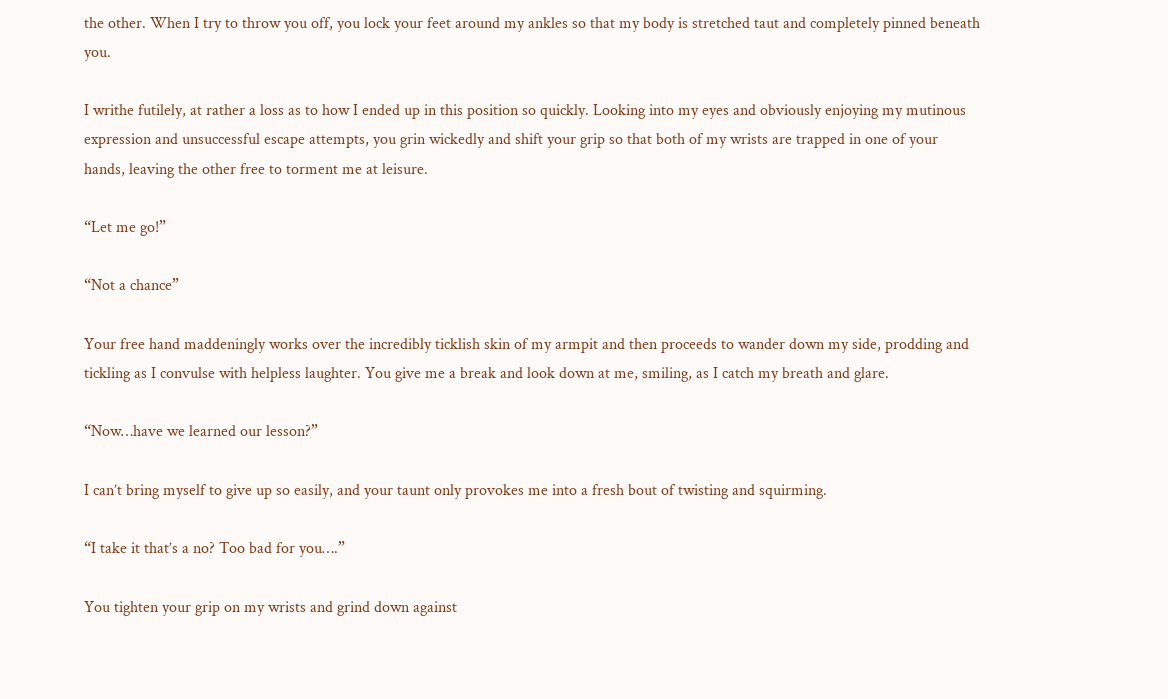the other. When I try to throw you off, you lock your feet around my ankles so that my body is stretched taut and completely pinned beneath you.

I writhe futilely, at rather a loss as to how I ended up in this position so quickly. Looking into my eyes and obviously enjoying my mutinous expression and unsuccessful escape attempts, you grin wickedly and shift your grip so that both of my wrists are trapped in one of your hands, leaving the other free to torment me at leisure.

“Let me go!”

“Not a chance”

Your free hand maddeningly works over the incredibly ticklish skin of my armpit and then proceeds to wander down my side, prodding and tickling as I convulse with helpless laughter. You give me a break and look down at me, smiling, as I catch my breath and glare.

“Now…have we learned our lesson?”

I can’t bring myself to give up so easily, and your taunt only provokes me into a fresh bout of twisting and squirming.

“I take it that’s a no? Too bad for you….”

You tighten your grip on my wrists and grind down against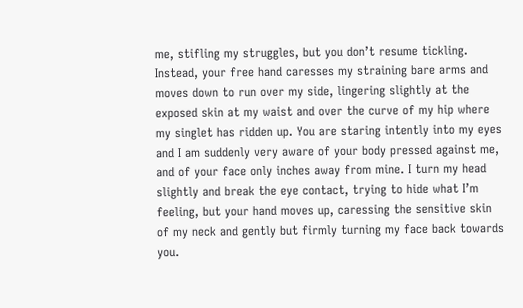me, stifling my struggles, but you don’t resume tickling. Instead, your free hand caresses my straining bare arms and moves down to run over my side, lingering slightly at the exposed skin at my waist and over the curve of my hip where my singlet has ridden up. You are staring intently into my eyes and I am suddenly very aware of your body pressed against me, and of your face only inches away from mine. I turn my head slightly and break the eye contact, trying to hide what I’m feeling, but your hand moves up, caressing the sensitive skin of my neck and gently but firmly turning my face back towards you.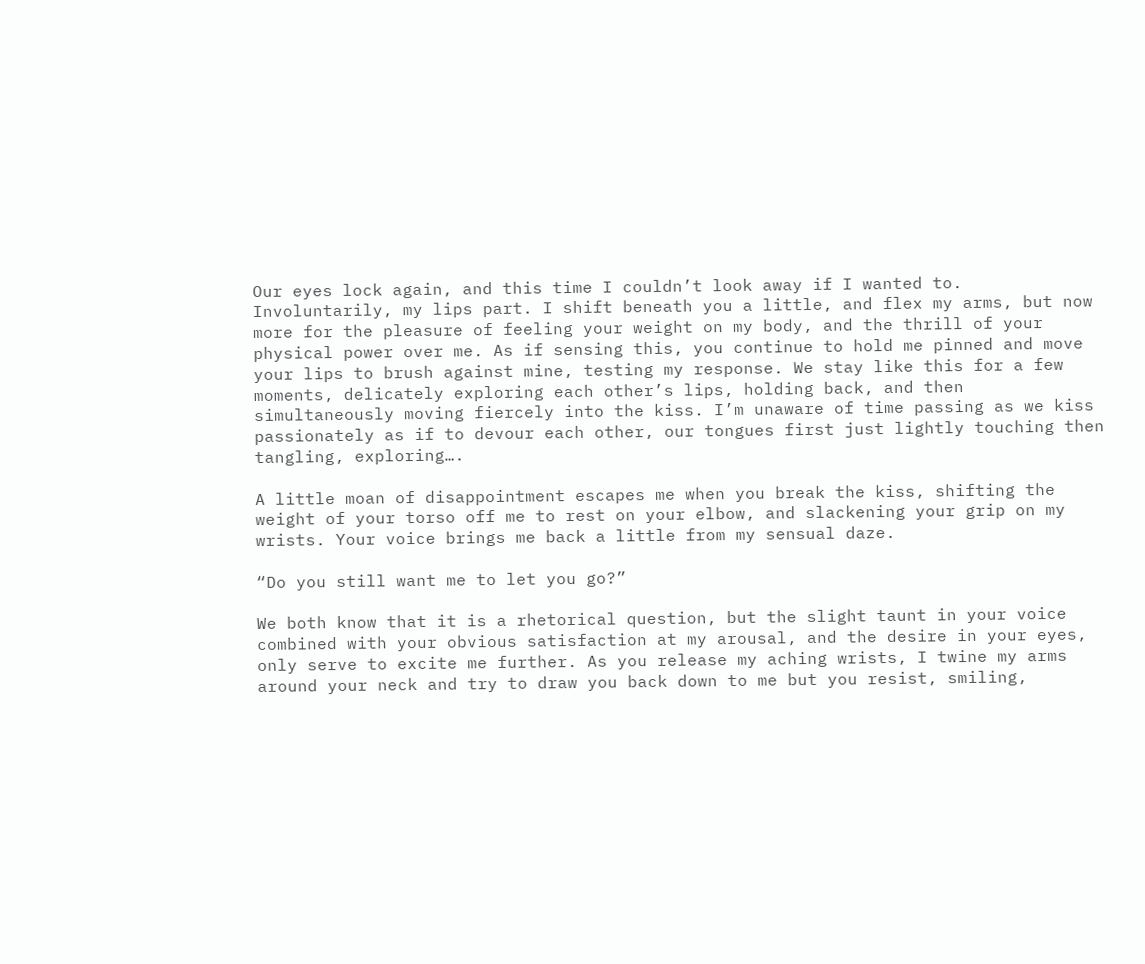Our eyes lock again, and this time I couldn’t look away if I wanted to. Involuntarily, my lips part. I shift beneath you a little, and flex my arms, but now more for the pleasure of feeling your weight on my body, and the thrill of your physical power over me. As if sensing this, you continue to hold me pinned and move your lips to brush against mine, testing my response. We stay like this for a few moments, delicately exploring each other’s lips, holding back, and then simultaneously moving fiercely into the kiss. I’m unaware of time passing as we kiss passionately as if to devour each other, our tongues first just lightly touching then tangling, exploring….

A little moan of disappointment escapes me when you break the kiss, shifting the weight of your torso off me to rest on your elbow, and slackening your grip on my wrists. Your voice brings me back a little from my sensual daze.

“Do you still want me to let you go?”

We both know that it is a rhetorical question, but the slight taunt in your voice combined with your obvious satisfaction at my arousal, and the desire in your eyes, only serve to excite me further. As you release my aching wrists, I twine my arms around your neck and try to draw you back down to me but you resist, smiling,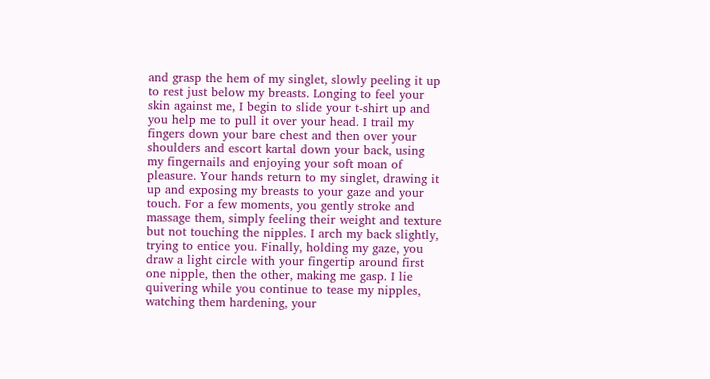and grasp the hem of my singlet, slowly peeling it up to rest just below my breasts. Longing to feel your skin against me, I begin to slide your t-shirt up and you help me to pull it over your head. I trail my fingers down your bare chest and then over your shoulders and escort kartal down your back, using my fingernails and enjoying your soft moan of pleasure. Your hands return to my singlet, drawing it up and exposing my breasts to your gaze and your touch. For a few moments, you gently stroke and massage them, simply feeling their weight and texture but not touching the nipples. I arch my back slightly, trying to entice you. Finally, holding my gaze, you draw a light circle with your fingertip around first one nipple, then the other, making me gasp. I lie quivering while you continue to tease my nipples, watching them hardening, your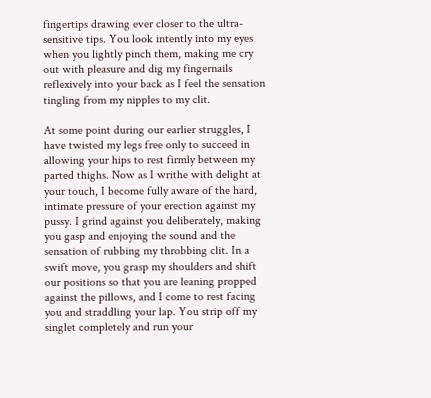fingertips drawing ever closer to the ultra-sensitive tips. You look intently into my eyes when you lightly pinch them, making me cry out with pleasure and dig my fingernails reflexively into your back as I feel the sensation tingling from my nipples to my clit.

At some point during our earlier struggles, I have twisted my legs free only to succeed in allowing your hips to rest firmly between my parted thighs. Now as I writhe with delight at your touch, I become fully aware of the hard, intimate pressure of your erection against my pussy. I grind against you deliberately, making you gasp and enjoying the sound and the sensation of rubbing my throbbing clit. In a swift move, you grasp my shoulders and shift our positions so that you are leaning propped against the pillows, and I come to rest facing you and straddling your lap. You strip off my singlet completely and run your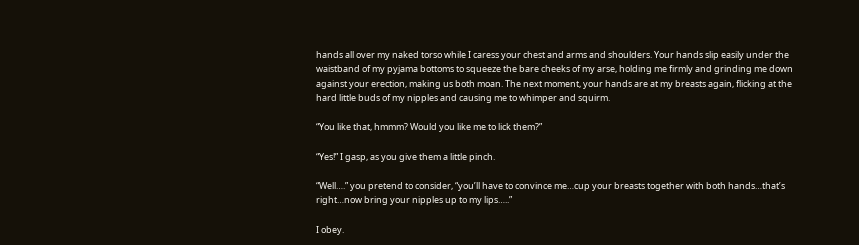hands all over my naked torso while I caress your chest and arms and shoulders. Your hands slip easily under the waistband of my pyjama bottoms to squeeze the bare cheeks of my arse, holding me firmly and grinding me down against your erection, making us both moan. The next moment, your hands are at my breasts again, flicking at the hard little buds of my nipples and causing me to whimper and squirm.

“You like that, hmmm? Would you like me to lick them?”

“Yes!” I gasp, as you give them a little pinch.

“Well….” you pretend to consider, “you’ll have to convince me…cup your breasts together with both hands…that’s right…now bring your nipples up to my lips…..”

I obey.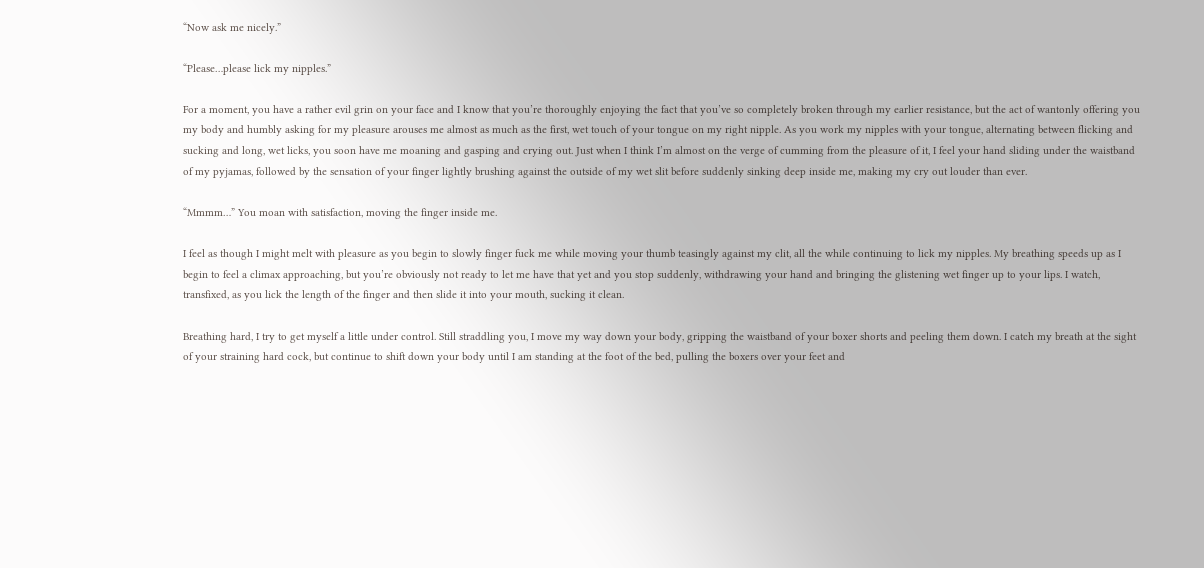“Now ask me nicely.”

“Please…please lick my nipples.”

For a moment, you have a rather evil grin on your face and I know that you’re thoroughly enjoying the fact that you’ve so completely broken through my earlier resistance, but the act of wantonly offering you my body and humbly asking for my pleasure arouses me almost as much as the first, wet touch of your tongue on my right nipple. As you work my nipples with your tongue, alternating between flicking and sucking and long, wet licks, you soon have me moaning and gasping and crying out. Just when I think I’m almost on the verge of cumming from the pleasure of it, I feel your hand sliding under the waistband of my pyjamas, followed by the sensation of your finger lightly brushing against the outside of my wet slit before suddenly sinking deep inside me, making my cry out louder than ever.

“Mmmm…” You moan with satisfaction, moving the finger inside me.

I feel as though I might melt with pleasure as you begin to slowly finger fuck me while moving your thumb teasingly against my clit, all the while continuing to lick my nipples. My breathing speeds up as I begin to feel a climax approaching, but you’re obviously not ready to let me have that yet and you stop suddenly, withdrawing your hand and bringing the glistening wet finger up to your lips. I watch, transfixed, as you lick the length of the finger and then slide it into your mouth, sucking it clean.

Breathing hard, I try to get myself a little under control. Still straddling you, I move my way down your body, gripping the waistband of your boxer shorts and peeling them down. I catch my breath at the sight of your straining hard cock, but continue to shift down your body until I am standing at the foot of the bed, pulling the boxers over your feet and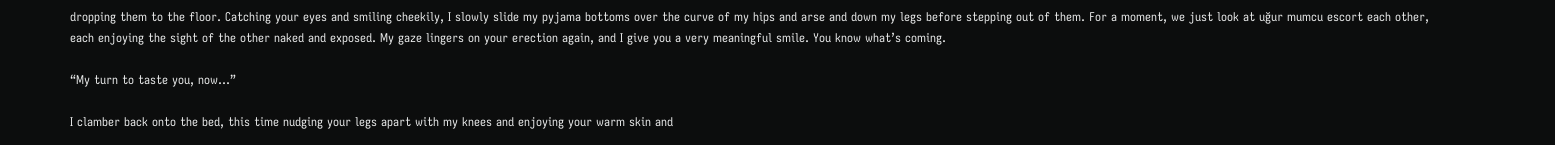dropping them to the floor. Catching your eyes and smiling cheekily, I slowly slide my pyjama bottoms over the curve of my hips and arse and down my legs before stepping out of them. For a moment, we just look at uğur mumcu escort each other, each enjoying the sight of the other naked and exposed. My gaze lingers on your erection again, and I give you a very meaningful smile. You know what’s coming.

“My turn to taste you, now…”

I clamber back onto the bed, this time nudging your legs apart with my knees and enjoying your warm skin and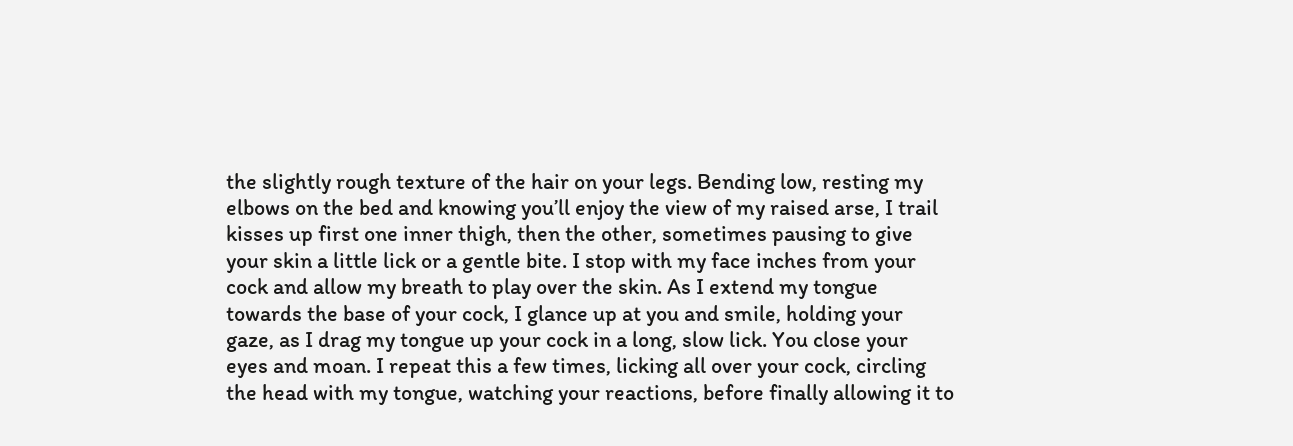the slightly rough texture of the hair on your legs. Bending low, resting my elbows on the bed and knowing you’ll enjoy the view of my raised arse, I trail kisses up first one inner thigh, then the other, sometimes pausing to give your skin a little lick or a gentle bite. I stop with my face inches from your cock and allow my breath to play over the skin. As I extend my tongue towards the base of your cock, I glance up at you and smile, holding your gaze, as I drag my tongue up your cock in a long, slow lick. You close your eyes and moan. I repeat this a few times, licking all over your cock, circling the head with my tongue, watching your reactions, before finally allowing it to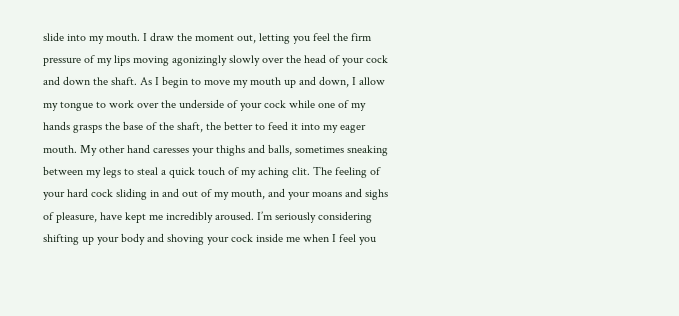slide into my mouth. I draw the moment out, letting you feel the firm pressure of my lips moving agonizingly slowly over the head of your cock and down the shaft. As I begin to move my mouth up and down, I allow my tongue to work over the underside of your cock while one of my hands grasps the base of the shaft, the better to feed it into my eager mouth. My other hand caresses your thighs and balls, sometimes sneaking between my legs to steal a quick touch of my aching clit. The feeling of your hard cock sliding in and out of my mouth, and your moans and sighs of pleasure, have kept me incredibly aroused. I’m seriously considering shifting up your body and shoving your cock inside me when I feel you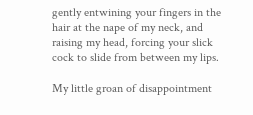gently entwining your fingers in the hair at the nape of my neck, and raising my head, forcing your slick cock to slide from between my lips.

My little groan of disappointment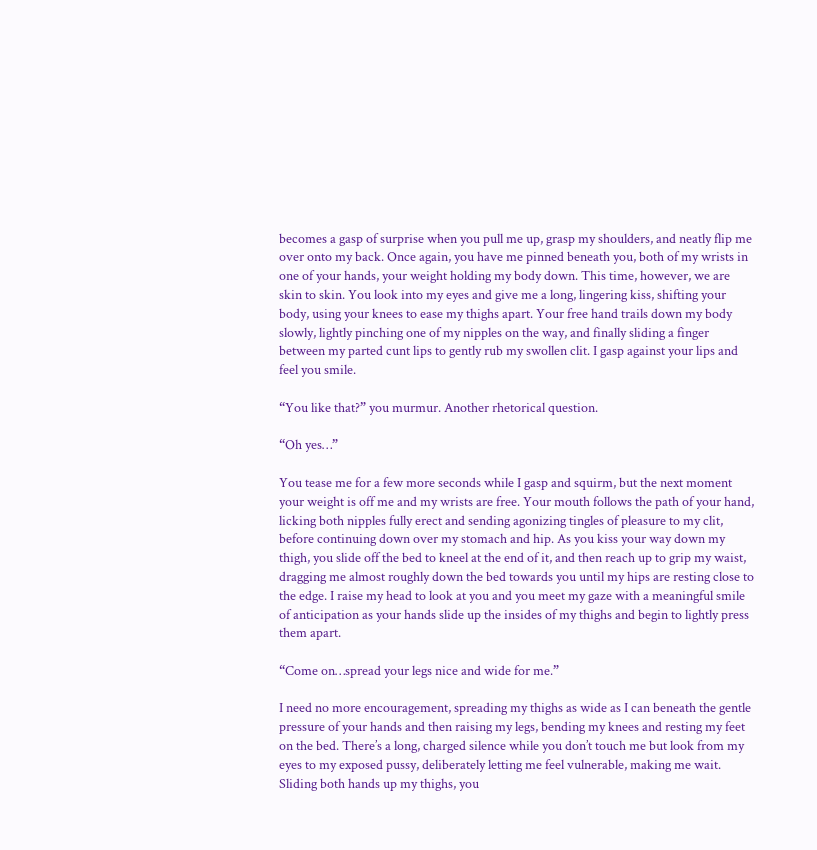becomes a gasp of surprise when you pull me up, grasp my shoulders, and neatly flip me over onto my back. Once again, you have me pinned beneath you, both of my wrists in one of your hands, your weight holding my body down. This time, however, we are skin to skin. You look into my eyes and give me a long, lingering kiss, shifting your body, using your knees to ease my thighs apart. Your free hand trails down my body slowly, lightly pinching one of my nipples on the way, and finally sliding a finger between my parted cunt lips to gently rub my swollen clit. I gasp against your lips and feel you smile.

“You like that?” you murmur. Another rhetorical question.

“Oh yes…”

You tease me for a few more seconds while I gasp and squirm, but the next moment your weight is off me and my wrists are free. Your mouth follows the path of your hand, licking both nipples fully erect and sending agonizing tingles of pleasure to my clit, before continuing down over my stomach and hip. As you kiss your way down my thigh, you slide off the bed to kneel at the end of it, and then reach up to grip my waist, dragging me almost roughly down the bed towards you until my hips are resting close to the edge. I raise my head to look at you and you meet my gaze with a meaningful smile of anticipation as your hands slide up the insides of my thighs and begin to lightly press them apart.

“Come on…spread your legs nice and wide for me.”

I need no more encouragement, spreading my thighs as wide as I can beneath the gentle pressure of your hands and then raising my legs, bending my knees and resting my feet on the bed. There’s a long, charged silence while you don’t touch me but look from my eyes to my exposed pussy, deliberately letting me feel vulnerable, making me wait. Sliding both hands up my thighs, you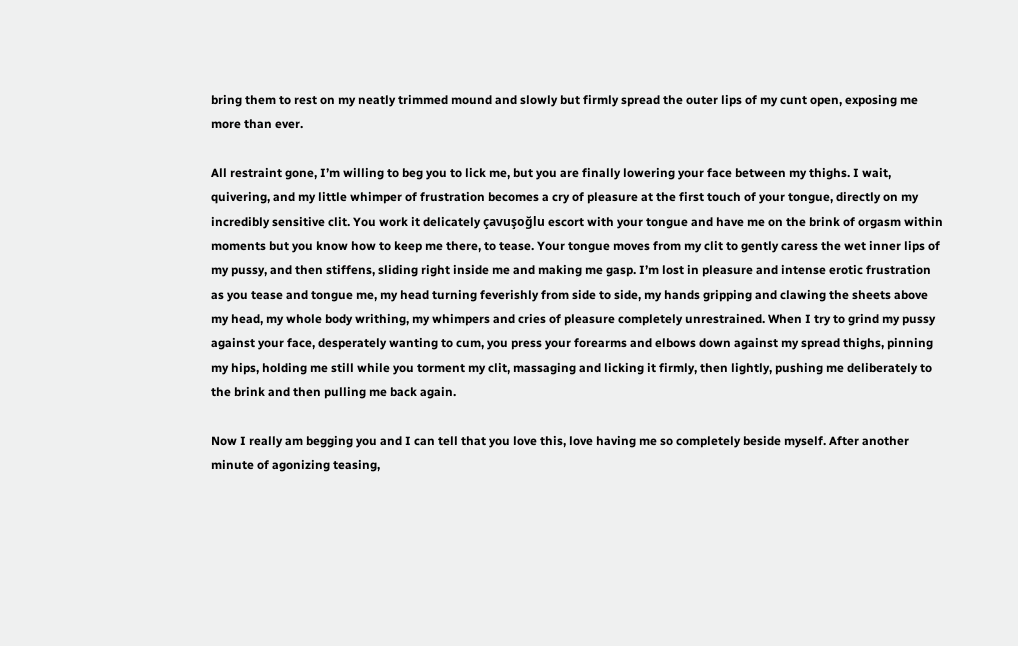bring them to rest on my neatly trimmed mound and slowly but firmly spread the outer lips of my cunt open, exposing me more than ever.

All restraint gone, I’m willing to beg you to lick me, but you are finally lowering your face between my thighs. I wait, quivering, and my little whimper of frustration becomes a cry of pleasure at the first touch of your tongue, directly on my incredibly sensitive clit. You work it delicately çavuşoğlu escort with your tongue and have me on the brink of orgasm within moments but you know how to keep me there, to tease. Your tongue moves from my clit to gently caress the wet inner lips of my pussy, and then stiffens, sliding right inside me and making me gasp. I’m lost in pleasure and intense erotic frustration as you tease and tongue me, my head turning feverishly from side to side, my hands gripping and clawing the sheets above my head, my whole body writhing, my whimpers and cries of pleasure completely unrestrained. When I try to grind my pussy against your face, desperately wanting to cum, you press your forearms and elbows down against my spread thighs, pinning my hips, holding me still while you torment my clit, massaging and licking it firmly, then lightly, pushing me deliberately to the brink and then pulling me back again.

Now I really am begging you and I can tell that you love this, love having me so completely beside myself. After another minute of agonizing teasing,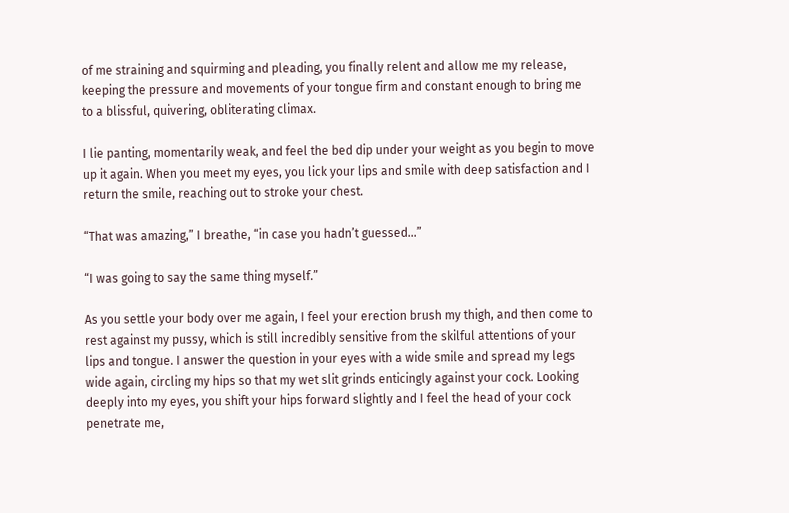of me straining and squirming and pleading, you finally relent and allow me my release, keeping the pressure and movements of your tongue firm and constant enough to bring me to a blissful, quivering, obliterating climax.

I lie panting, momentarily weak, and feel the bed dip under your weight as you begin to move up it again. When you meet my eyes, you lick your lips and smile with deep satisfaction and I return the smile, reaching out to stroke your chest.

“That was amazing,” I breathe, “in case you hadn’t guessed…”

“I was going to say the same thing myself.”

As you settle your body over me again, I feel your erection brush my thigh, and then come to rest against my pussy, which is still incredibly sensitive from the skilful attentions of your lips and tongue. I answer the question in your eyes with a wide smile and spread my legs wide again, circling my hips so that my wet slit grinds enticingly against your cock. Looking deeply into my eyes, you shift your hips forward slightly and I feel the head of your cock penetrate me,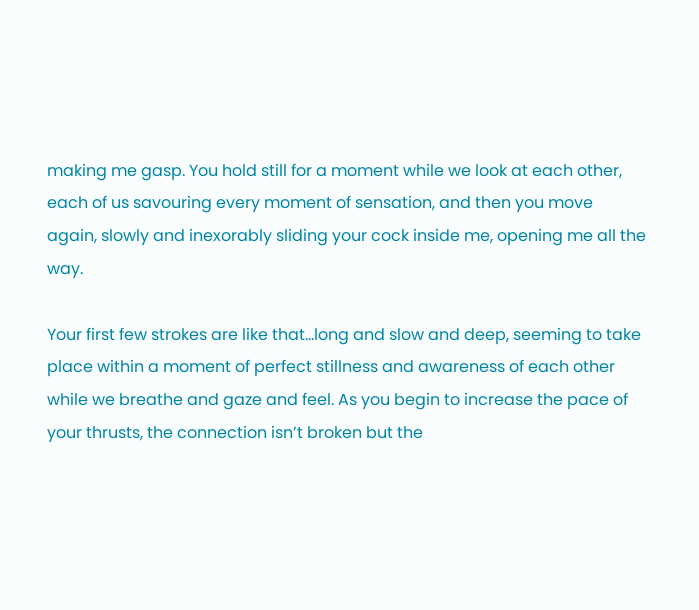making me gasp. You hold still for a moment while we look at each other, each of us savouring every moment of sensation, and then you move again, slowly and inexorably sliding your cock inside me, opening me all the way.

Your first few strokes are like that…long and slow and deep, seeming to take place within a moment of perfect stillness and awareness of each other while we breathe and gaze and feel. As you begin to increase the pace of your thrusts, the connection isn’t broken but the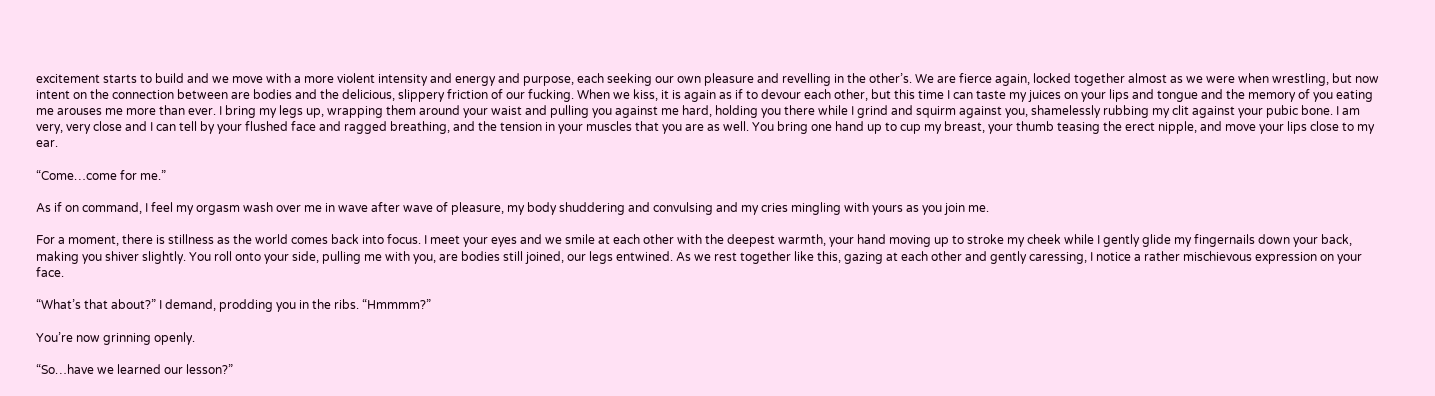excitement starts to build and we move with a more violent intensity and energy and purpose, each seeking our own pleasure and revelling in the other’s. We are fierce again, locked together almost as we were when wrestling, but now intent on the connection between are bodies and the delicious, slippery friction of our fucking. When we kiss, it is again as if to devour each other, but this time I can taste my juices on your lips and tongue and the memory of you eating me arouses me more than ever. I bring my legs up, wrapping them around your waist and pulling you against me hard, holding you there while I grind and squirm against you, shamelessly rubbing my clit against your pubic bone. I am very, very close and I can tell by your flushed face and ragged breathing, and the tension in your muscles that you are as well. You bring one hand up to cup my breast, your thumb teasing the erect nipple, and move your lips close to my ear.

“Come…come for me.”

As if on command, I feel my orgasm wash over me in wave after wave of pleasure, my body shuddering and convulsing and my cries mingling with yours as you join me.

For a moment, there is stillness as the world comes back into focus. I meet your eyes and we smile at each other with the deepest warmth, your hand moving up to stroke my cheek while I gently glide my fingernails down your back, making you shiver slightly. You roll onto your side, pulling me with you, are bodies still joined, our legs entwined. As we rest together like this, gazing at each other and gently caressing, I notice a rather mischievous expression on your face.

“What’s that about?” I demand, prodding you in the ribs. “Hmmmm?”

You’re now grinning openly.

“So…have we learned our lesson?”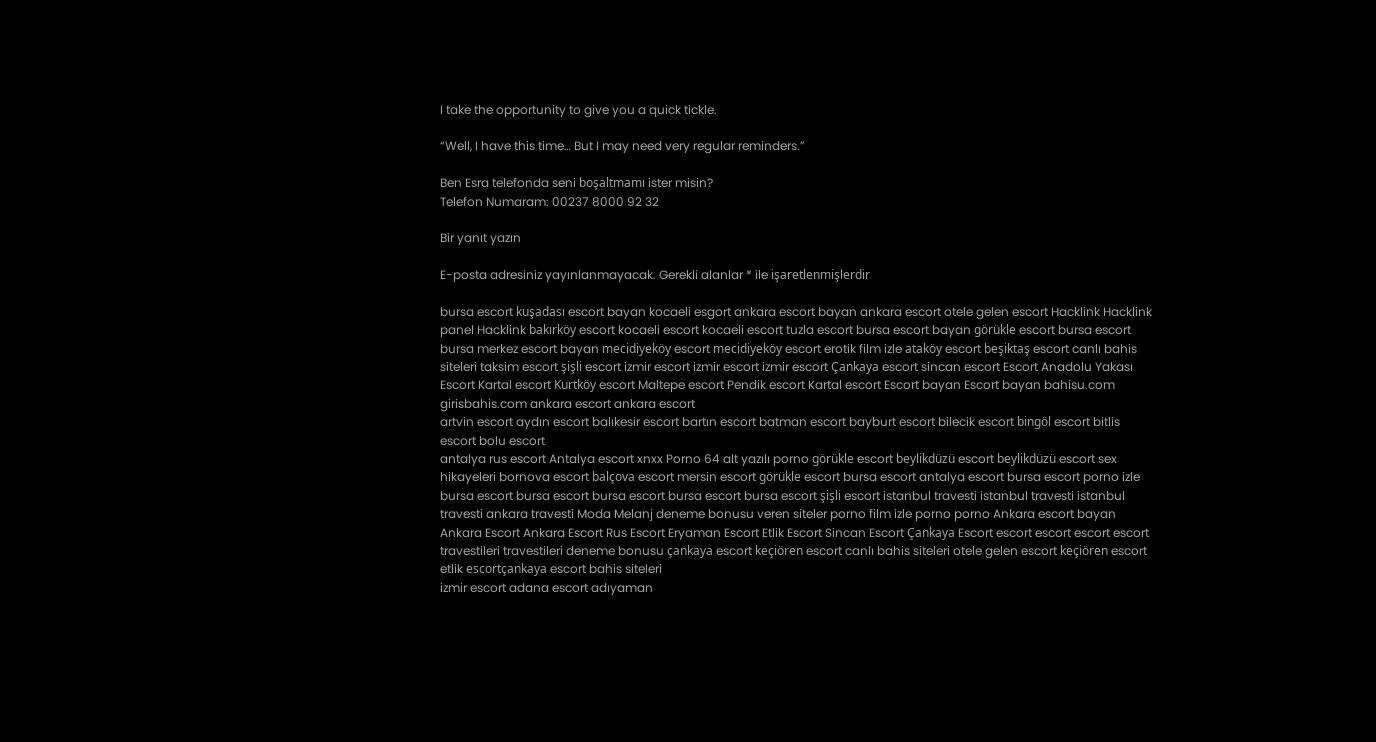I take the opportunity to give you a quick tickle.

“Well, I have this time… But I may need very regular reminders.”

Ben Esra telefonda seni boşaltmamı ister misin?
Telefon Numaram: 00237 8000 92 32

Bir yanıt yazın

E-posta adresiniz yayınlanmayacak. Gerekli alanlar * ile işaretlenmişlerdir

bursa escort kuşadası escort bayan kocaeli esgort ankara escort bayan ankara escort otele gelen escort Hacklink Hacklink panel Hacklink bakırköy escort kocaeli escort kocaeli escort tuzla escort bursa escort bayan görükle escort bursa escort bursa merkez escort bayan mecidiyeköy escort mecidiyeköy escort erotik film izle ataköy escort beşiktaş escort canlı bahis siteleri taksim escort şişli escort izmir escort izmir escort izmir escort Çankaya escort sincan escort Escort Anadolu Yakası Escort Kartal escort Kurtköy escort Maltepe escort Pendik escort Kartal escort Escort bayan Escort bayan bahisu.com girisbahis.com ankara escort ankara escort
artvin escort aydın escort balıkesir escort bartın escort batman escort bayburt escort bilecik escort bingöl escort bitlis escort bolu escort
antalya rus escort Antalya escort xnxx Porno 64 alt yazılı porno görükle escort beylikdüzü escort beylikdüzü escort sex hikayeleri bornova escort balçova escort mersin escort görükle escort bursa escort antalya escort bursa escort porno izle bursa escort bursa escort bursa escort bursa escort bursa escort şişli escort istanbul travesti istanbul travesti istanbul travesti ankara travesti Moda Melanj deneme bonusu veren siteler porno film izle porno porno Ankara escort bayan Ankara Escort Ankara Escort Rus Escort Eryaman Escort Etlik Escort Sincan Escort Çankaya Escort escort escort escort escort travestileri travestileri deneme bonusu çankaya escort keçiören escort canlı bahis siteleri otele gelen escort keçiören escort etlik escortçankaya escort bahis siteleri
izmir escort adana escort adıyaman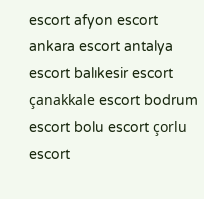escort afyon escort ankara escort antalya escort balıkesir escort çanakkale escort bodrum escort bolu escort çorlu escort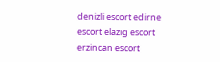denizli escort edirne escort elazıg escort erzincan escort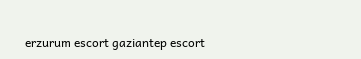erzurum escort gaziantep escort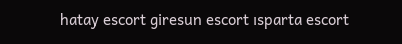hatay escort giresun escort ısparta escort